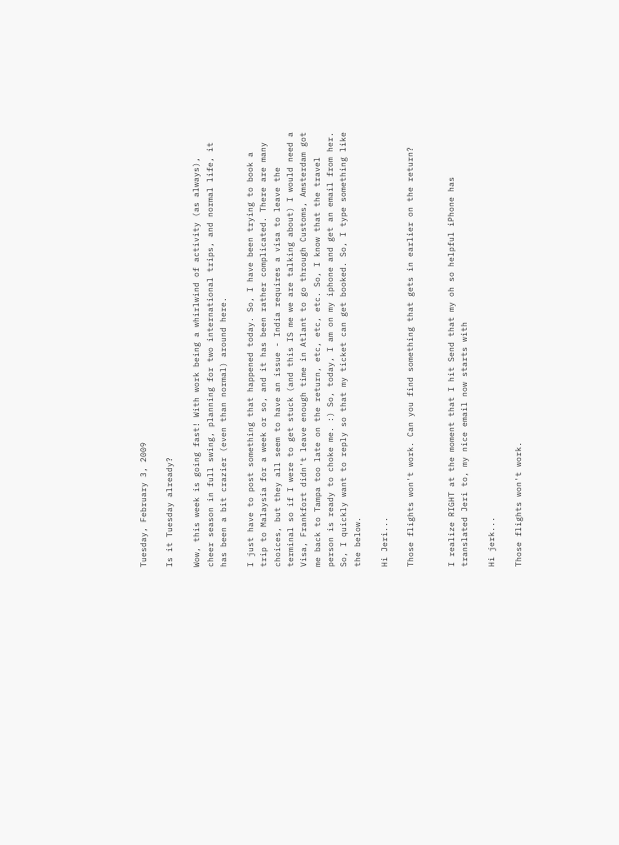Tuesday, February 3, 2009

Is it Tuesday already?

Wow, this week is going fast! With work being a whirlwind of activity (as always), cheer season in full swing, planning for two international trips, and normal life, it has been a bit crazier (even than normal) around here.

I just have to post something that happened today. So, I have been trying to book a trip to Malaysia for a week or so, and it has been rather complicated. There are many choices, but they all seem to have an issue - India requires a visa to leave the terminal so if I were to get stuck (and this IS me we are talking about) I would need a Visa, Frankfort didn't leave enough time in Atlant to go through Customs, Amsterdam got me back to Tampa too late on the return, etc, etc, etc. So, I know that the travel person is ready to choke me. :) So, today, I am on my iphone and get an email from her. So, I quickly want to reply so that my ticket can get booked. So, I type something like the below.

Hi Jeri...

Those flights won't work. Can you find something that gets in earlier on the return?


I realize RIGHT at the moment that I hit Send that my oh so helpful iPhone has translated Jeri to, my nice email now starts with

Hi jerk...

Those flights won't work.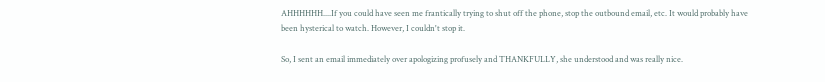AHHHHHH....If you could have seen me frantically trying to shut off the phone, stop the outbound email, etc. It would probably have been hysterical to watch. However, I couldn't stop it.

So, I sent an email immediately over apologizing profusely and THANKFULLY, she understood and was really nice.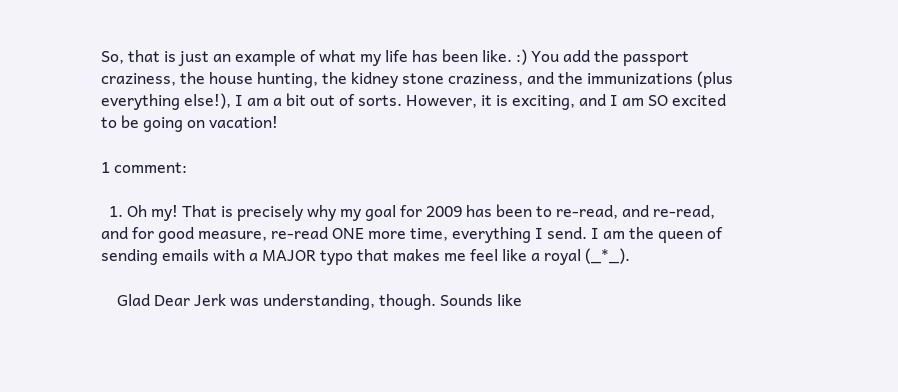So, that is just an example of what my life has been like. :) You add the passport craziness, the house hunting, the kidney stone craziness, and the immunizations (plus everything else!), I am a bit out of sorts. However, it is exciting, and I am SO excited to be going on vacation!

1 comment:

  1. Oh my! That is precisely why my goal for 2009 has been to re-read, and re-read, and for good measure, re-read ONE more time, everything I send. I am the queen of sending emails with a MAJOR typo that makes me feel like a royal (_*_).

    Glad Dear Jerk was understanding, though. Sounds like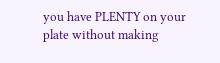you have PLENTY on your plate without making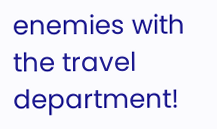enemies with the travel department!